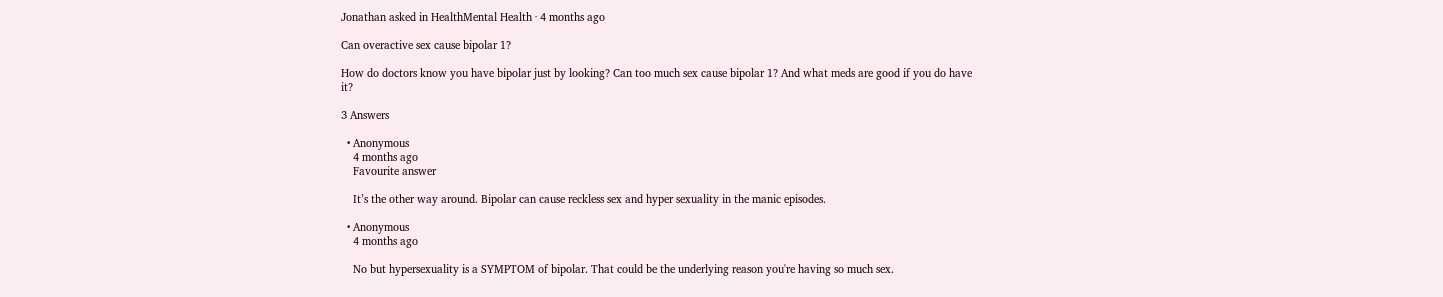Jonathan asked in HealthMental Health · 4 months ago

Can overactive sex cause bipolar 1?

How do doctors know you have bipolar just by looking? Can too much sex cause bipolar 1? And what meds are good if you do have it?

3 Answers

  • Anonymous
    4 months ago
    Favourite answer

    It’s the other way around. Bipolar can cause reckless sex and hyper sexuality in the manic episodes.

  • Anonymous
    4 months ago

    No but hypersexuality is a SYMPTOM of bipolar. That could be the underlying reason you're having so much sex.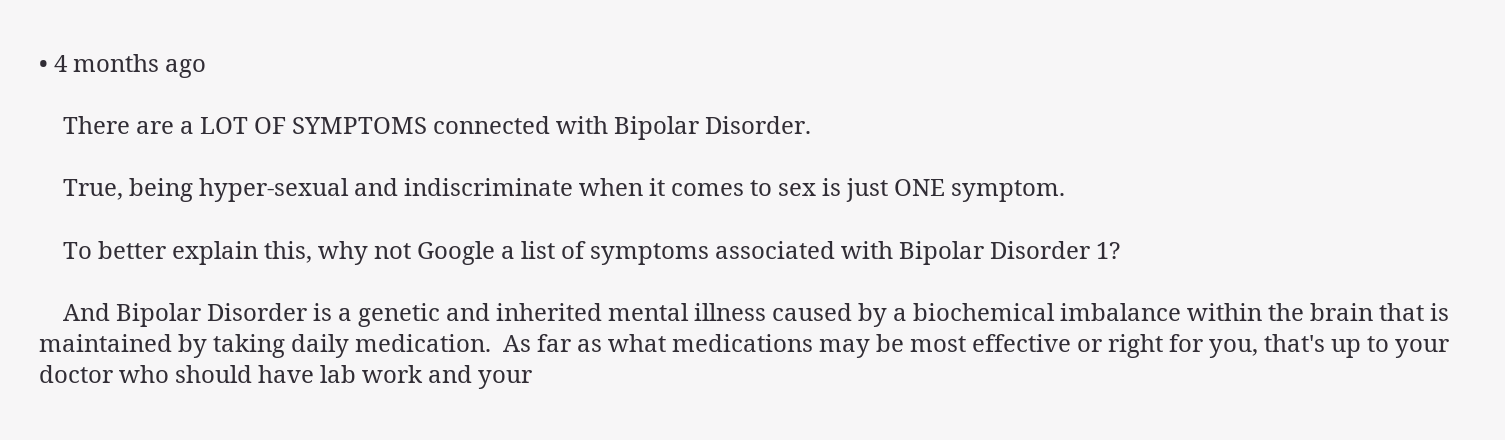• 4 months ago

    There are a LOT OF SYMPTOMS connected with Bipolar Disorder.

    True, being hyper-sexual and indiscriminate when it comes to sex is just ONE symptom.

    To better explain this, why not Google a list of symptoms associated with Bipolar Disorder 1?

    And Bipolar Disorder is a genetic and inherited mental illness caused by a biochemical imbalance within the brain that is maintained by taking daily medication.  As far as what medications may be most effective or right for you, that's up to your doctor who should have lab work and your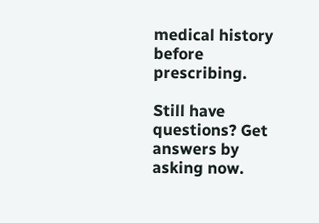medical history before prescribing.

Still have questions? Get answers by asking now.